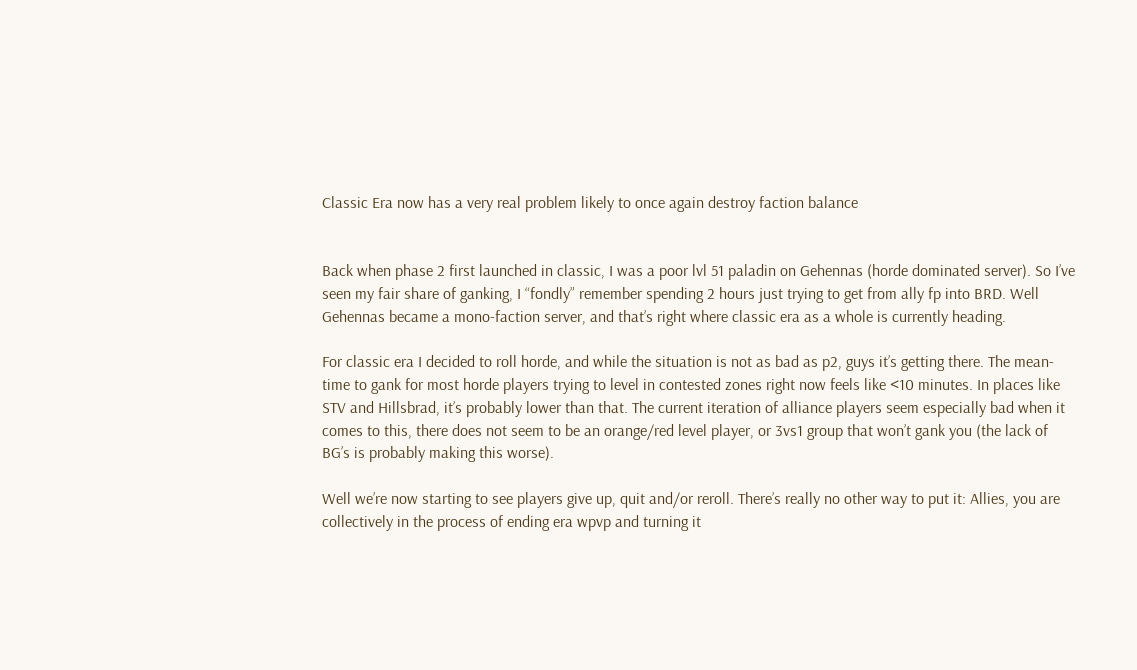Classic Era now has a very real problem likely to once again destroy faction balance


Back when phase 2 first launched in classic, I was a poor lvl 51 paladin on Gehennas (horde dominated server). So I’ve seen my fair share of ganking, I “fondly” remember spending 2 hours just trying to get from ally fp into BRD. Well Gehennas became a mono-faction server, and that’s right where classic era as a whole is currently heading.

For classic era I decided to roll horde, and while the situation is not as bad as p2, guys it’s getting there. The mean-time to gank for most horde players trying to level in contested zones right now feels like <10 minutes. In places like STV and Hillsbrad, it’s probably lower than that. The current iteration of alliance players seem especially bad when it comes to this, there does not seem to be an orange/red level player, or 3vs1 group that won’t gank you (the lack of BG’s is probably making this worse).

Well we’re now starting to see players give up, quit and/or reroll. There’s really no other way to put it: Allies, you are collectively in the process of ending era wpvp and turning it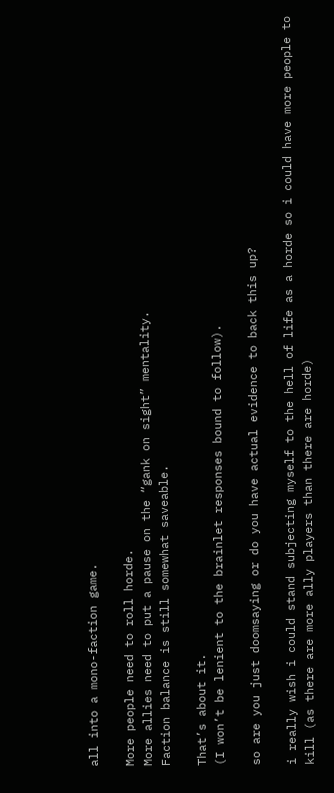all into a mono-faction game.

More people need to roll horde.
More allies need to put a pause on the “gank on sight” mentality.
Faction balance is still somewhat saveable.

That’s about it.
(I won’t be lenient to the brainlet responses bound to follow).

so are you just doomsaying or do you have actual evidence to back this up?

i really wish i could stand subjecting myself to the hell of life as a horde so i could have more people to kill (as there are more ally players than there are horde)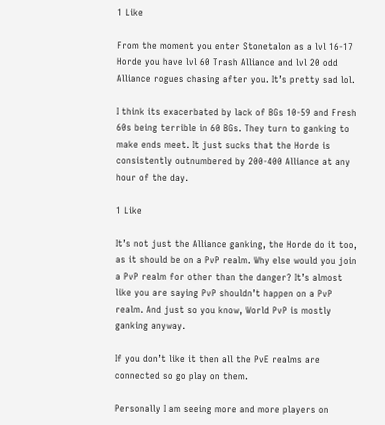1 Like

From the moment you enter Stonetalon as a lvl 16-17 Horde you have lvl 60 Trash Alliance and lvl 20 odd Alliance rogues chasing after you. It’s pretty sad lol.

I think its exacerbated by lack of BGs 10-59 and Fresh 60s being terrible in 60 BGs. They turn to ganking to make ends meet. It just sucks that the Horde is consistently outnumbered by 200-400 Alliance at any hour of the day.

1 Like

It’s not just the Alliance ganking, the Horde do it too, as it should be on a PvP realm. Why else would you join a PvP realm for other than the danger? It’s almost like you are saying PvP shouldn’t happen on a PvP realm. And just so you know, World PvP is mostly ganking anyway.

If you don’t like it then all the PvE realms are connected so go play on them.

Personally I am seeing more and more players on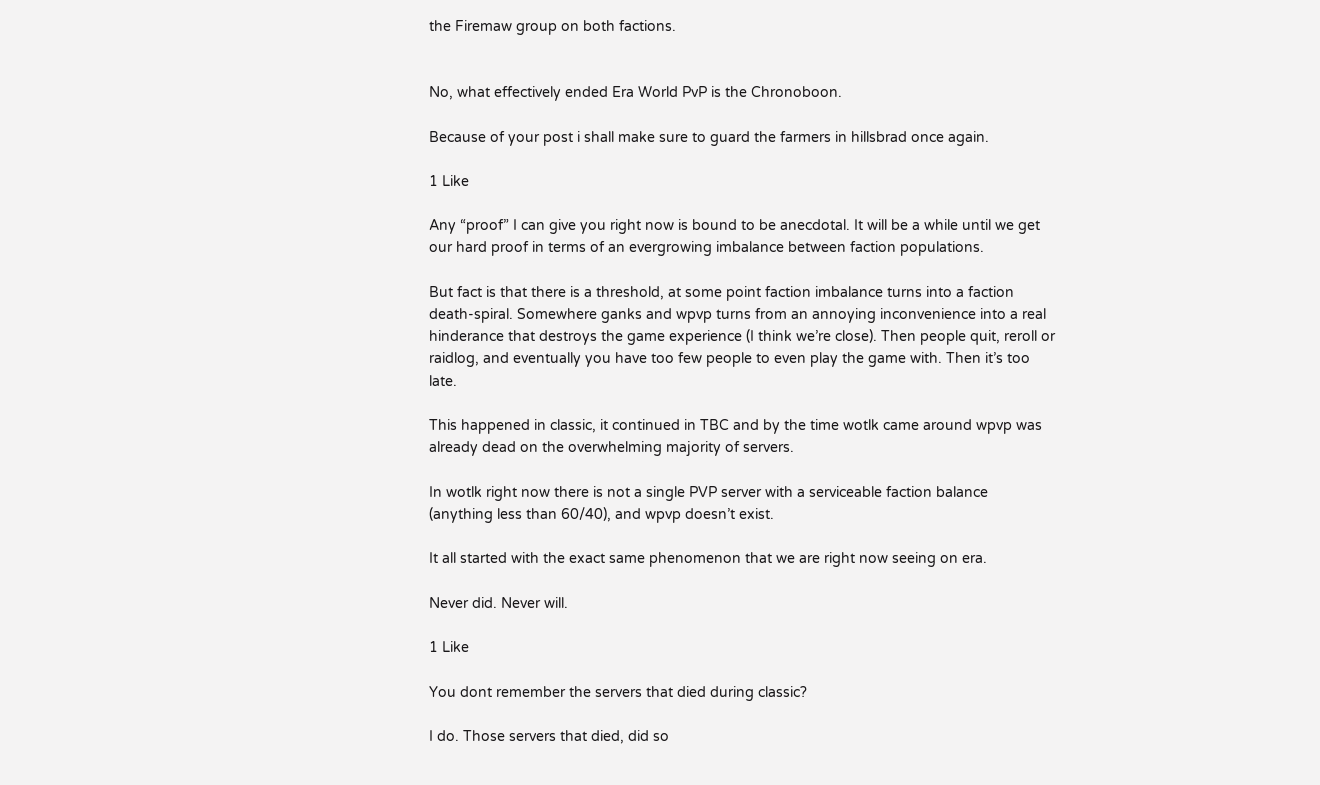the Firemaw group on both factions.


No, what effectively ended Era World PvP is the Chronoboon.

Because of your post i shall make sure to guard the farmers in hillsbrad once again.

1 Like

Any “proof” I can give you right now is bound to be anecdotal. It will be a while until we get our hard proof in terms of an evergrowing imbalance between faction populations.

But fact is that there is a threshold, at some point faction imbalance turns into a faction death-spiral. Somewhere ganks and wpvp turns from an annoying inconvenience into a real hinderance that destroys the game experience (I think we’re close). Then people quit, reroll or raidlog, and eventually you have too few people to even play the game with. Then it’s too late.

This happened in classic, it continued in TBC and by the time wotlk came around wpvp was already dead on the overwhelming majority of servers.

In wotlk right now there is not a single PVP server with a serviceable faction balance (anything less than 60/40), and wpvp doesn’t exist.

It all started with the exact same phenomenon that we are right now seeing on era.

Never did. Never will.

1 Like

You dont remember the servers that died during classic?

I do. Those servers that died, did so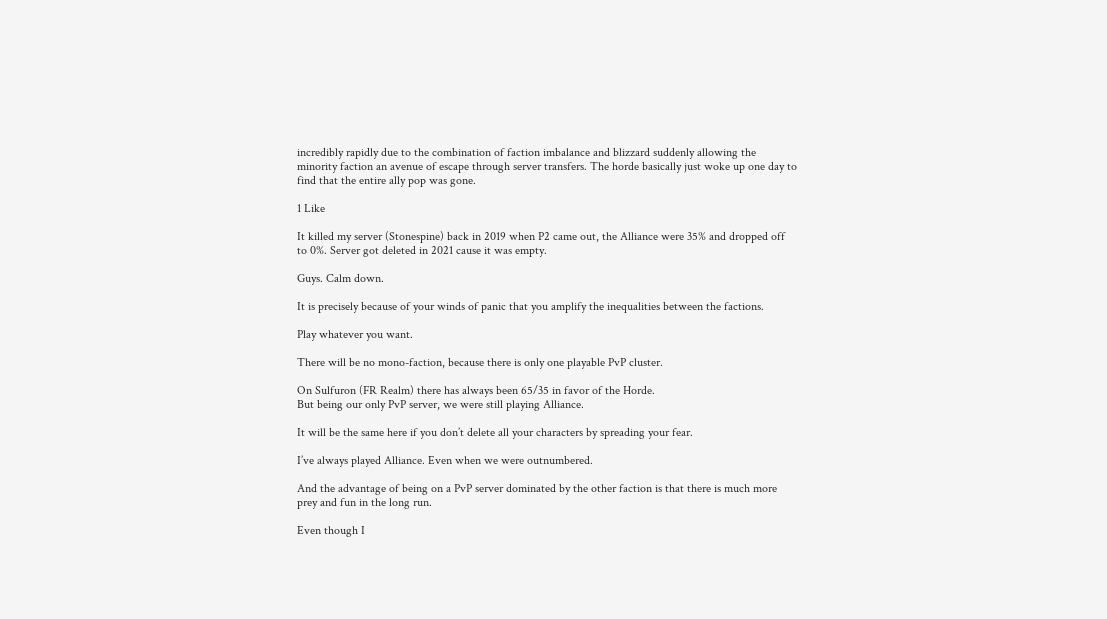incredibly rapidly due to the combination of faction imbalance and blizzard suddenly allowing the minority faction an avenue of escape through server transfers. The horde basically just woke up one day to find that the entire ally pop was gone.

1 Like

It killed my server (Stonespine) back in 2019 when P2 came out, the Alliance were 35% and dropped off to 0%. Server got deleted in 2021 cause it was empty.

Guys. Calm down.

It is precisely because of your winds of panic that you amplify the inequalities between the factions.

Play whatever you want.

There will be no mono-faction, because there is only one playable PvP cluster.

On Sulfuron (FR Realm) there has always been 65/35 in favor of the Horde.
But being our only PvP server, we were still playing Alliance.

It will be the same here if you don’t delete all your characters by spreading your fear.

I’ve always played Alliance. Even when we were outnumbered.

And the advantage of being on a PvP server dominated by the other faction is that there is much more prey and fun in the long run.

Even though I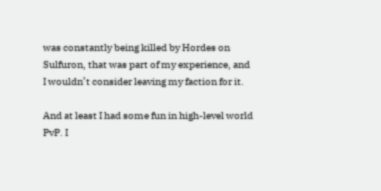was constantly being killed by Hordes on Sulfuron, that was part of my experience, and I wouldn’t consider leaving my faction for it.

And at least I had some fun in high-level world PvP. I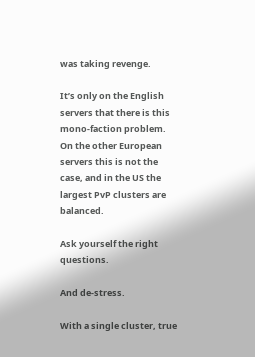was taking revenge.

It’s only on the English servers that there is this mono-faction problem. On the other European servers this is not the case, and in the US the largest PvP clusters are balanced.

Ask yourself the right questions.

And de-stress.

With a single cluster, true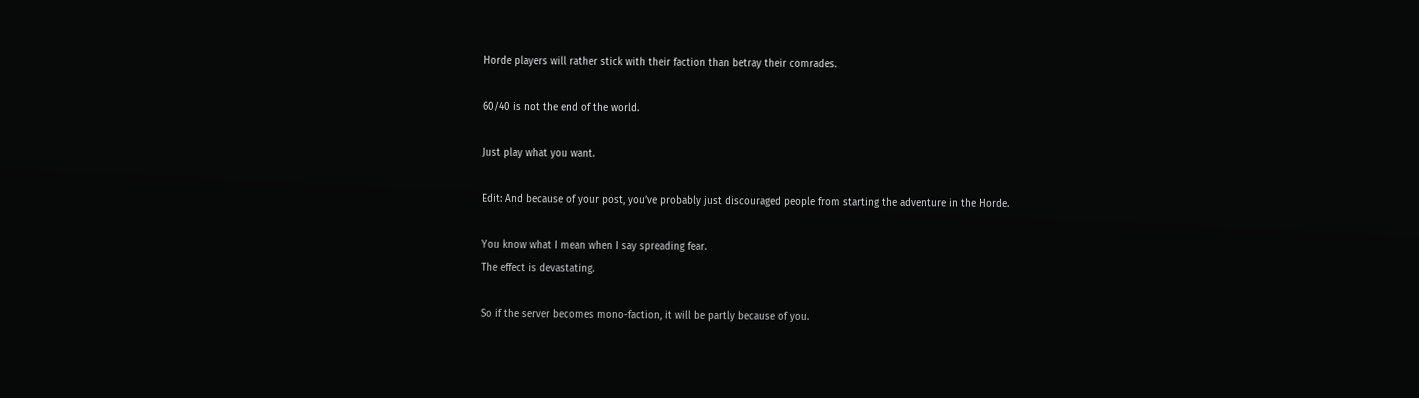Horde players will rather stick with their faction than betray their comrades.

60/40 is not the end of the world.

Just play what you want.

Edit: And because of your post, you’ve probably just discouraged people from starting the adventure in the Horde.

You know what I mean when I say spreading fear.
The effect is devastating.

So if the server becomes mono-faction, it will be partly because of you.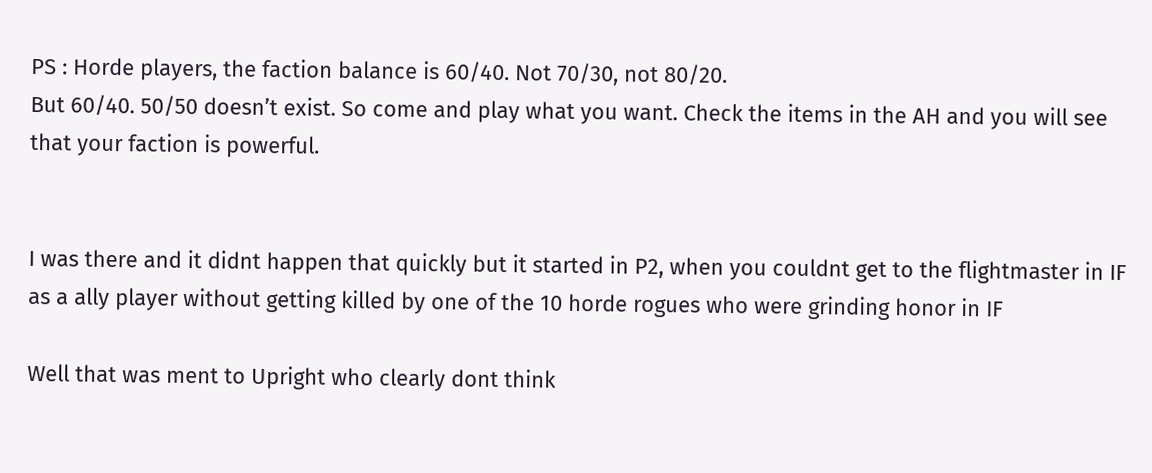PS : Horde players, the faction balance is 60/40. Not 70/30, not 80/20.
But 60/40. 50/50 doesn’t exist. So come and play what you want. Check the items in the AH and you will see that your faction is powerful.


I was there and it didnt happen that quickly but it started in P2, when you couldnt get to the flightmaster in IF as a ally player without getting killed by one of the 10 horde rogues who were grinding honor in IF

Well that was ment to Upright who clearly dont think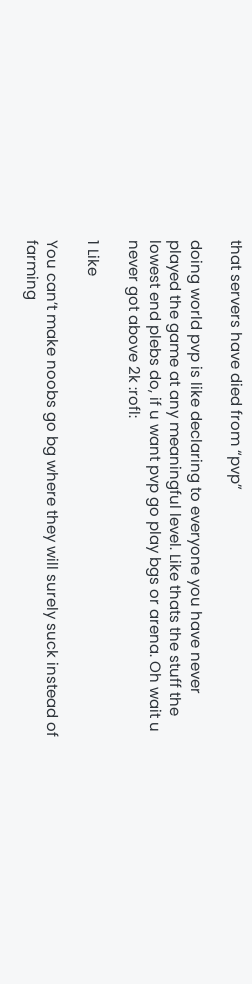that servers have died from “pvp”

doing world pvp is like declaring to everyone you have never played the game at any meaningful level. Like thats the stuff the lowest end plebs do, if u want pvp go play bgs or arena. Oh wait u never got above 2k :rofl:

1 Like

You can’t make noobs go bg where they will surely suck instead of farming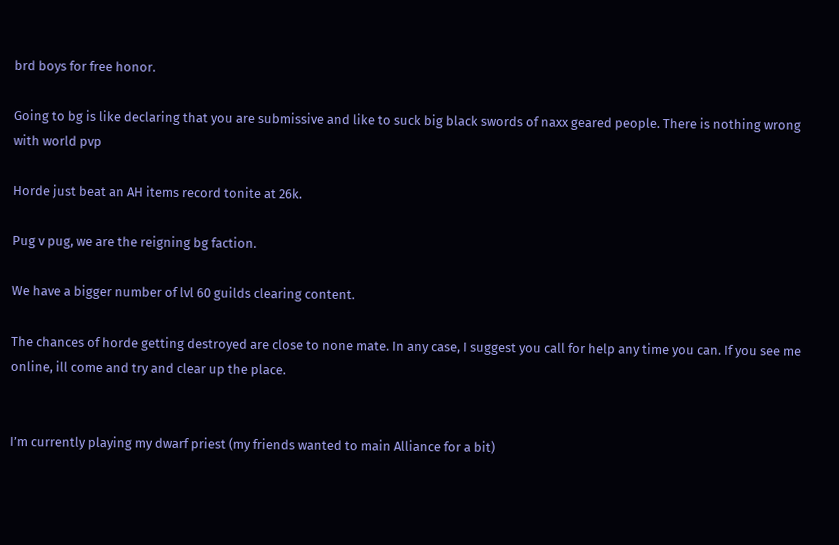brd boys for free honor.

Going to bg is like declaring that you are submissive and like to suck big black swords of naxx geared people. There is nothing wrong with world pvp

Horde just beat an AH items record tonite at 26k.

Pug v pug, we are the reigning bg faction.

We have a bigger number of lvl 60 guilds clearing content.

The chances of horde getting destroyed are close to none mate. In any case, I suggest you call for help any time you can. If you see me online, ill come and try and clear up the place.


I’m currently playing my dwarf priest (my friends wanted to main Alliance for a bit)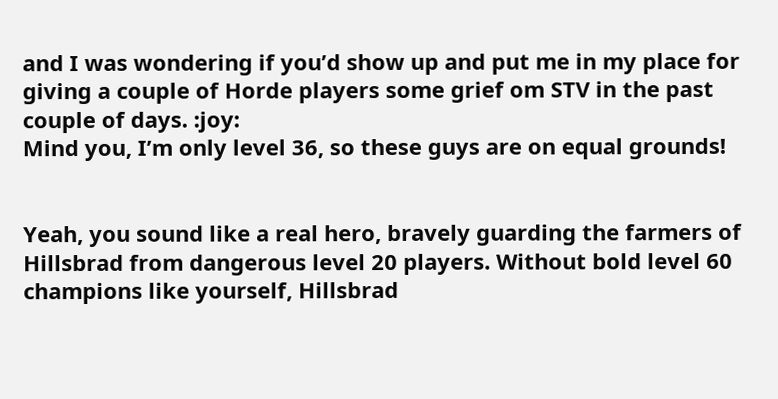and I was wondering if you’d show up and put me in my place for giving a couple of Horde players some grief om STV in the past couple of days. :joy:
Mind you, I’m only level 36, so these guys are on equal grounds!


Yeah, you sound like a real hero, bravely guarding the farmers of Hillsbrad from dangerous level 20 players. Without bold level 60 champions like yourself, Hillsbrad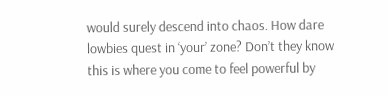would surely descend into chaos. How dare lowbies quest in ‘your’ zone? Don’t they know this is where you come to feel powerful by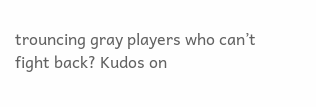trouncing gray players who can’t fight back? Kudos on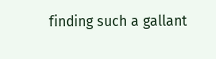finding such a gallant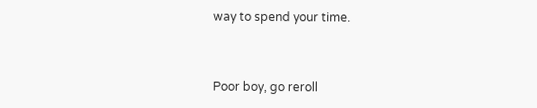way to spend your time.


Poor boy, go reroll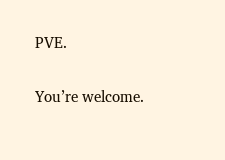PVE.

You’re welcome.